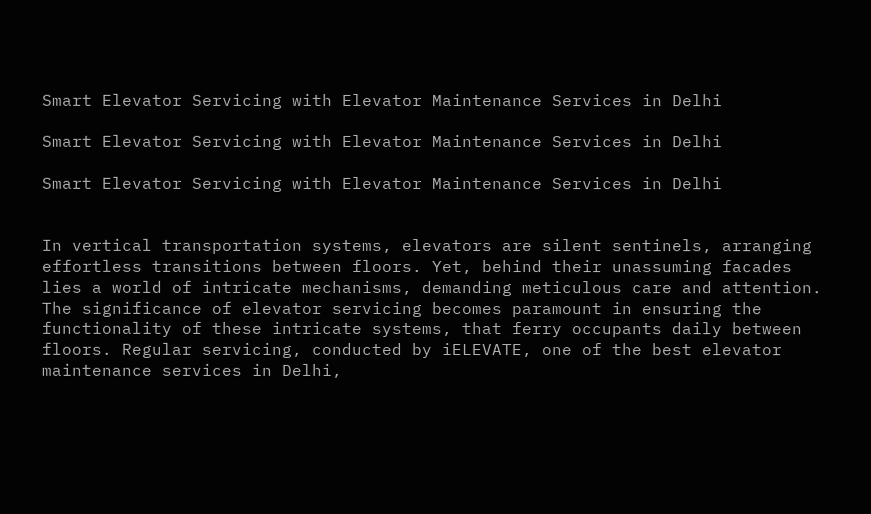Smart Elevator Servicing with Elevator Maintenance Services in Delhi

Smart Elevator Servicing with Elevator Maintenance Services in Delhi

Smart Elevator Servicing with Elevator Maintenance Services in Delhi


In vertical transportation systems, elevators are silent sentinels, arranging effortless transitions between floors. Yet, behind their unassuming facades lies a world of intricate mechanisms, demanding meticulous care and attention. The significance of elevator servicing becomes paramount in ensuring the functionality of these intricate systems, that ferry occupants daily between floors. Regular servicing, conducted by iELEVATE, one of the best elevator maintenance services in Delhi,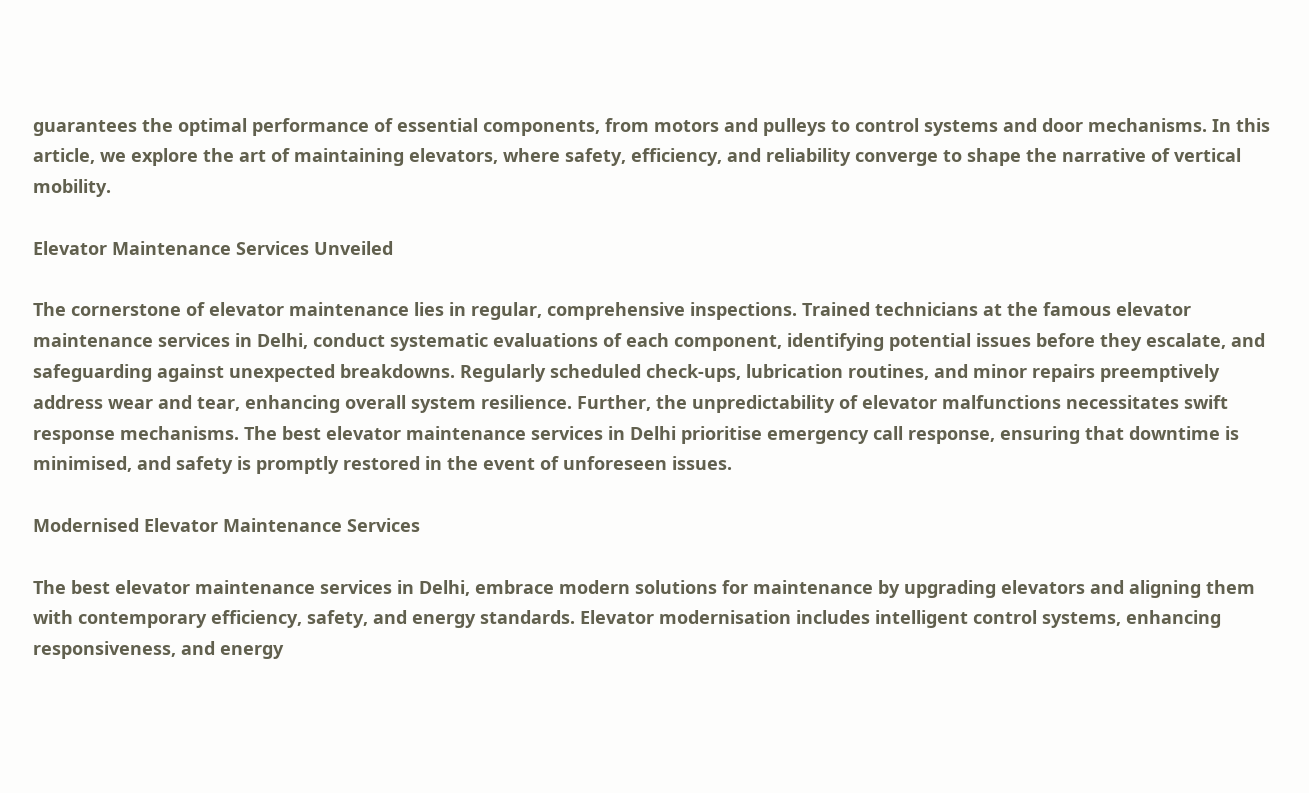guarantees the optimal performance of essential components, from motors and pulleys to control systems and door mechanisms. In this article, we explore the art of maintaining elevators, where safety, efficiency, and reliability converge to shape the narrative of vertical mobility.

Elevator Maintenance Services Unveiled

The cornerstone of elevator maintenance lies in regular, comprehensive inspections. Trained technicians at the famous elevator maintenance services in Delhi, conduct systematic evaluations of each component, identifying potential issues before they escalate, and safeguarding against unexpected breakdowns. Regularly scheduled check-ups, lubrication routines, and minor repairs preemptively address wear and tear, enhancing overall system resilience. Further, the unpredictability of elevator malfunctions necessitates swift response mechanisms. The best elevator maintenance services in Delhi prioritise emergency call response, ensuring that downtime is minimised, and safety is promptly restored in the event of unforeseen issues.

Modernised Elevator Maintenance Services

The best elevator maintenance services in Delhi, embrace modern solutions for maintenance by upgrading elevators and aligning them with contemporary efficiency, safety, and energy standards. Elevator modernisation includes intelligent control systems, enhancing responsiveness, and energy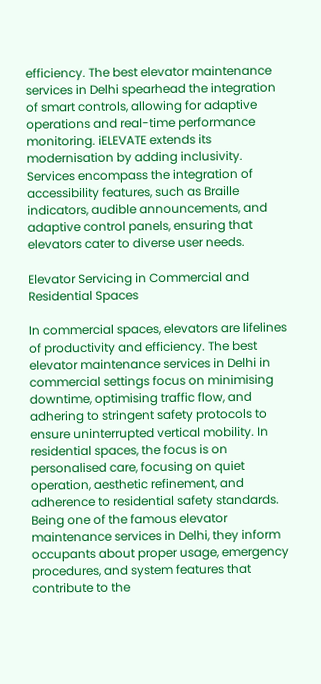efficiency. The best elevator maintenance services in Delhi spearhead the integration of smart controls, allowing for adaptive operations and real-time performance monitoring. iELEVATE extends its modernisation by adding inclusivity. Services encompass the integration of accessibility features, such as Braille indicators, audible announcements, and adaptive control panels, ensuring that elevators cater to diverse user needs.

Elevator Servicing in Commercial and Residential Spaces

In commercial spaces, elevators are lifelines of productivity and efficiency. The best elevator maintenance services in Delhi in commercial settings focus on minimising downtime, optimising traffic flow, and adhering to stringent safety protocols to ensure uninterrupted vertical mobility. In residential spaces, the focus is on personalised care, focusing on quiet operation, aesthetic refinement, and adherence to residential safety standards. Being one of the famous elevator maintenance services in Delhi, they inform occupants about proper usage, emergency procedures, and system features that contribute to the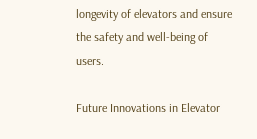longevity of elevators and ensure the safety and well-being of users.

Future Innovations in Elevator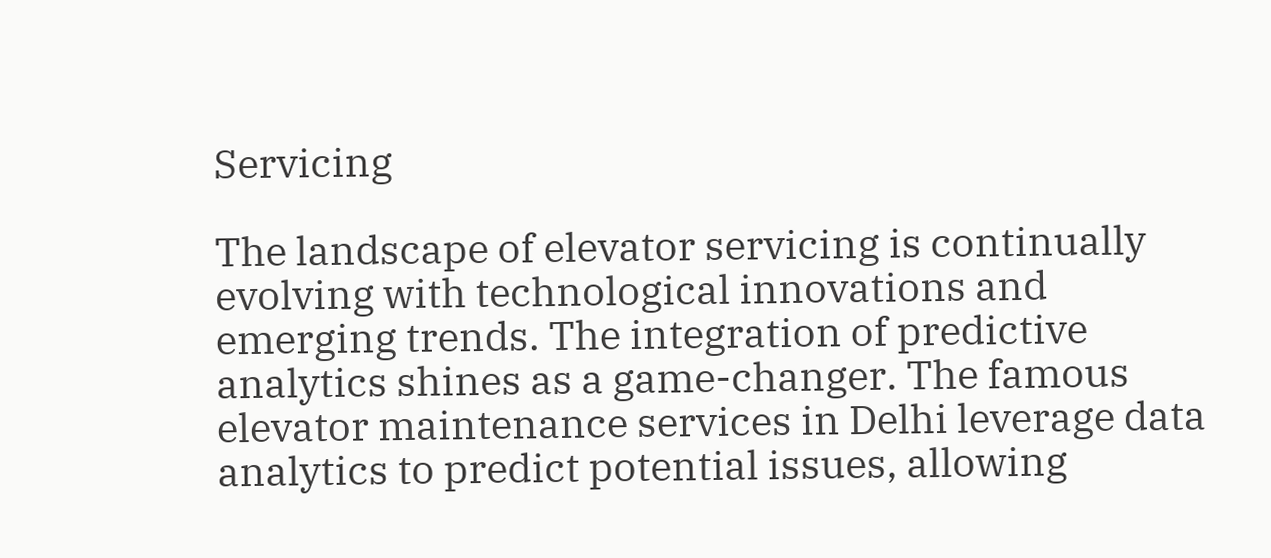Servicing

The landscape of elevator servicing is continually evolving with technological innovations and emerging trends. The integration of predictive analytics shines as a game-changer. The famous elevator maintenance services in Delhi leverage data analytics to predict potential issues, allowing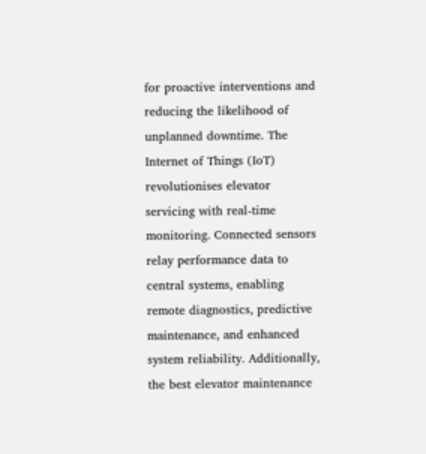for proactive interventions and reducing the likelihood of unplanned downtime. The Internet of Things (IoT) revolutionises elevator servicing with real-time monitoring. Connected sensors relay performance data to central systems, enabling remote diagnostics, predictive maintenance, and enhanced system reliability. Additionally, the best elevator maintenance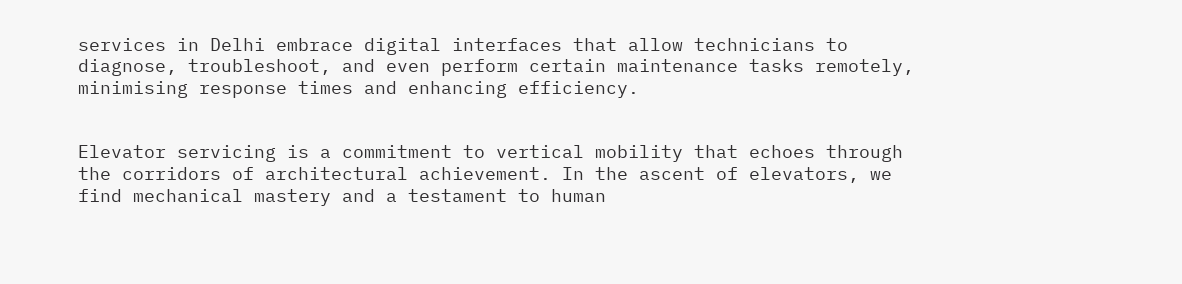services in Delhi embrace digital interfaces that allow technicians to diagnose, troubleshoot, and even perform certain maintenance tasks remotely, minimising response times and enhancing efficiency.


Elevator servicing is a commitment to vertical mobility that echoes through the corridors of architectural achievement. In the ascent of elevators, we find mechanical mastery and a testament to human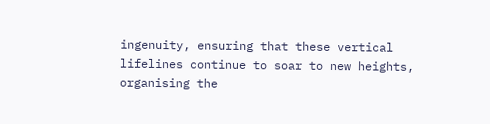ingenuity, ensuring that these vertical lifelines continue to soar to new heights, organising the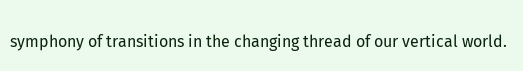symphony of transitions in the changing thread of our vertical world.